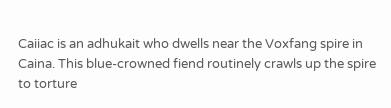Caiiac is an adhukait who dwells near the Voxfang spire in Caina. This blue-crowned fiend routinely crawls up the spire to torture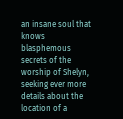an insane soul that knows blasphemous secrets of the worship of Shelyn, seeking ever more details about the location of a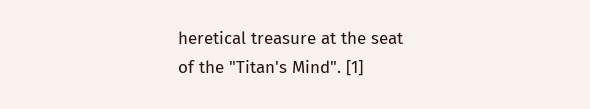heretical treasure at the seat of the "Titan's Mind". [1]